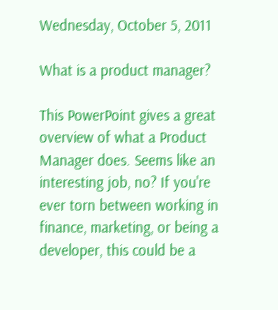Wednesday, October 5, 2011

What is a product manager?

This PowerPoint gives a great overview of what a Product Manager does. Seems like an interesting job, no? If you're ever torn between working in finance, marketing, or being a developer, this could be a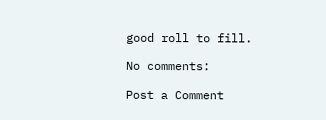good roll to fill.

No comments:

Post a Comment